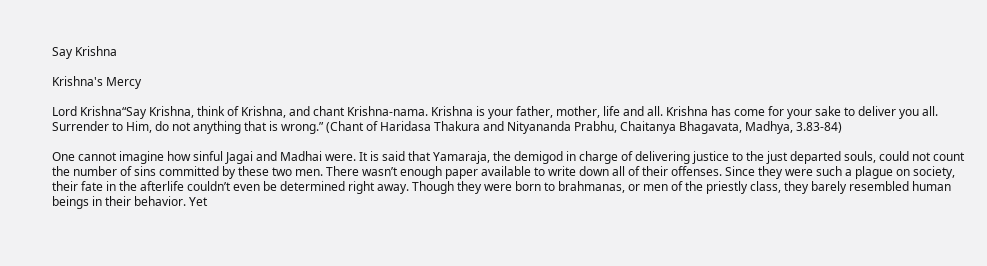Say Krishna

Krishna's Mercy

Lord Krishna“Say Krishna, think of Krishna, and chant Krishna-nama. Krishna is your father, mother, life and all. Krishna has come for your sake to deliver you all. Surrender to Him, do not anything that is wrong.” (Chant of Haridasa Thakura and Nityananda Prabhu, Chaitanya Bhagavata, Madhya, 3.83-84)

One cannot imagine how sinful Jagai and Madhai were. It is said that Yamaraja, the demigod in charge of delivering justice to the just departed souls, could not count the number of sins committed by these two men. There wasn’t enough paper available to write down all of their offenses. Since they were such a plague on society, their fate in the afterlife couldn’t even be determined right away. Though they were born to brahmanas, or men of the priestly class, they barely resembled human beings in their behavior. Yet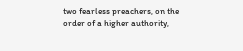two fearless preachers, on the order of a higher authority,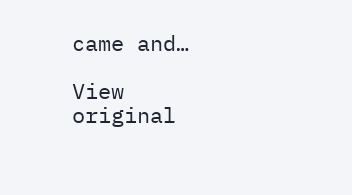came and…

View original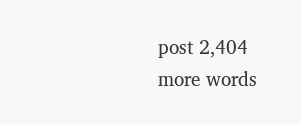post 2,404 more words